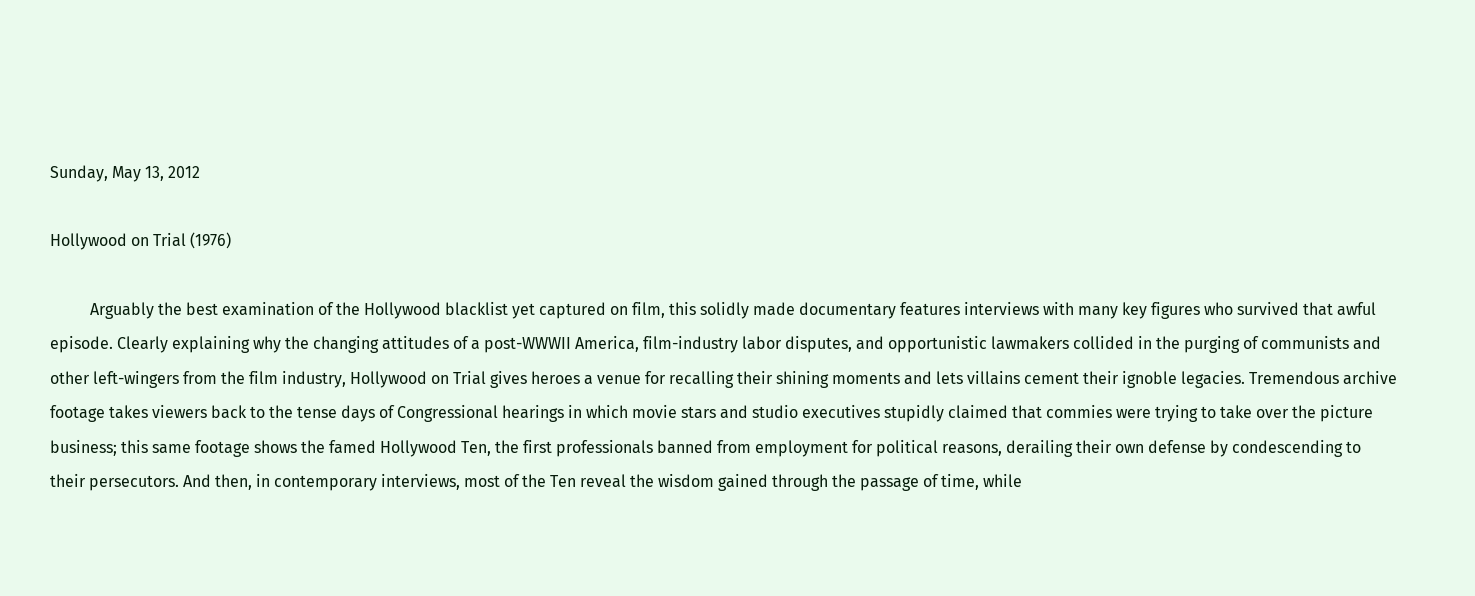Sunday, May 13, 2012

Hollywood on Trial (1976)

          Arguably the best examination of the Hollywood blacklist yet captured on film, this solidly made documentary features interviews with many key figures who survived that awful episode. Clearly explaining why the changing attitudes of a post-WWWII America, film-industry labor disputes, and opportunistic lawmakers collided in the purging of communists and other left-wingers from the film industry, Hollywood on Trial gives heroes a venue for recalling their shining moments and lets villains cement their ignoble legacies. Tremendous archive footage takes viewers back to the tense days of Congressional hearings in which movie stars and studio executives stupidly claimed that commies were trying to take over the picture business; this same footage shows the famed Hollywood Ten, the first professionals banned from employment for political reasons, derailing their own defense by condescending to their persecutors. And then, in contemporary interviews, most of the Ten reveal the wisdom gained through the passage of time, while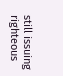still issuing righteous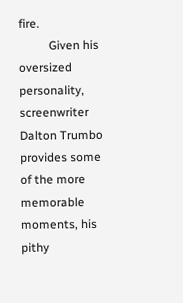fire.
          Given his oversized personality, screenwriter Dalton Trumbo provides some of the more memorable moments, his pithy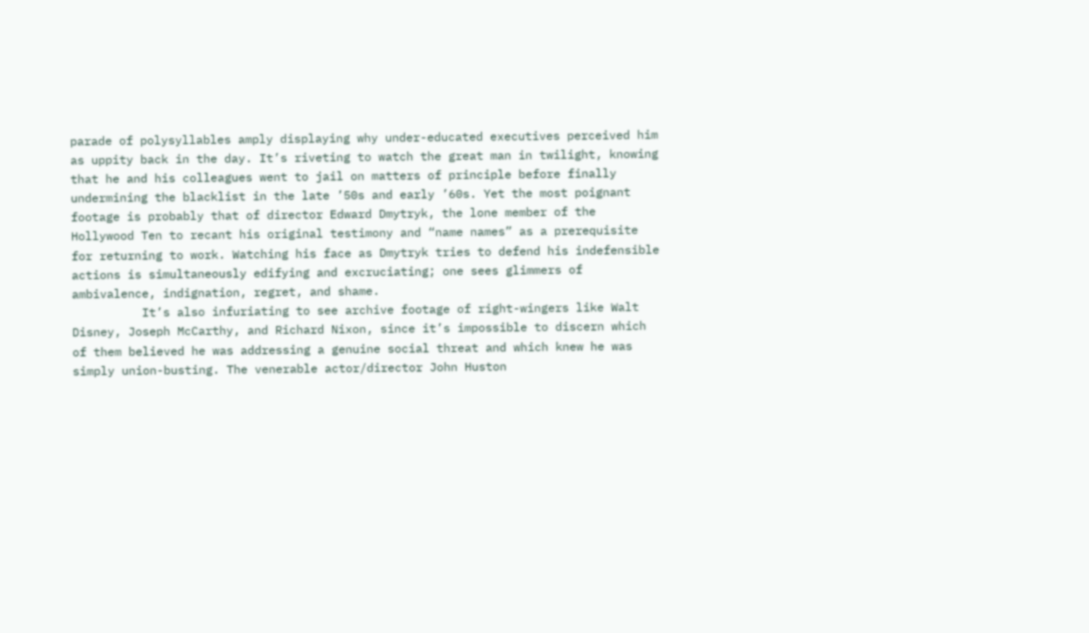parade of polysyllables amply displaying why under-educated executives perceived him as uppity back in the day. It’s riveting to watch the great man in twilight, knowing that he and his colleagues went to jail on matters of principle before finally undermining the blacklist in the late ’50s and early ’60s. Yet the most poignant footage is probably that of director Edward Dmytryk, the lone member of the Hollywood Ten to recant his original testimony and “name names” as a prerequisite for returning to work. Watching his face as Dmytryk tries to defend his indefensible actions is simultaneously edifying and excruciating; one sees glimmers of ambivalence, indignation, regret, and shame.
          It’s also infuriating to see archive footage of right-wingers like Walt Disney, Joseph McCarthy, and Richard Nixon, since it’s impossible to discern which of them believed he was addressing a genuine social threat and which knew he was simply union-busting. The venerable actor/director John Huston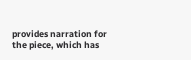provides narration for the piece, which has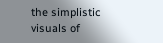the simplistic visuals of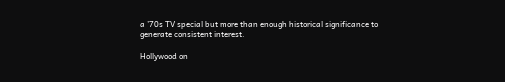a ’70s TV special but more than enough historical significance to generate consistent interest.

Hollywood on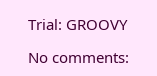Trial: GROOVY

No comments: